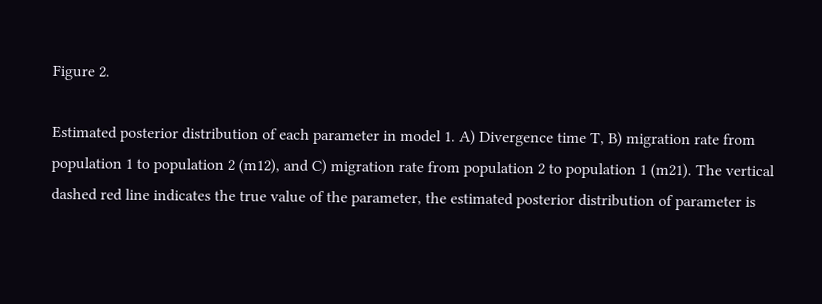Figure 2.

Estimated posterior distribution of each parameter in model 1. A) Divergence time T, B) migration rate from population 1 to population 2 (m12), and C) migration rate from population 2 to population 1 (m21). The vertical dashed red line indicates the true value of the parameter, the estimated posterior distribution of parameter is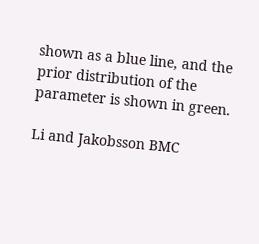shown as a blue line, and the prior distribution of the parameter is shown in green.

Li and Jakobsson BMC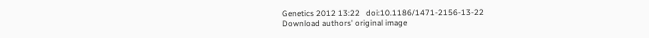Genetics 2012 13:22   doi:10.1186/1471-2156-13-22
Download authors' original image